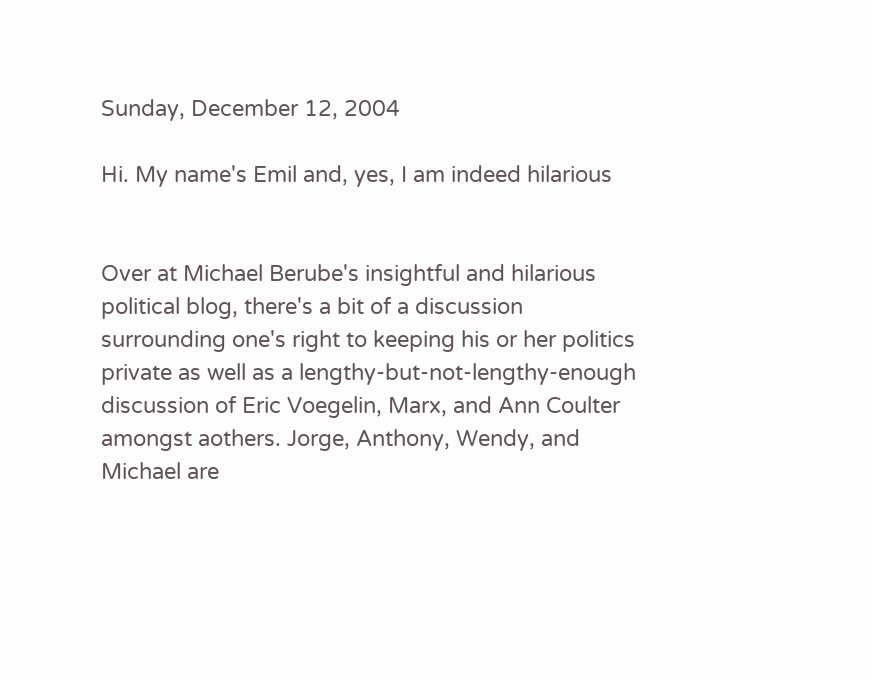Sunday, December 12, 2004

Hi. My name's Emil and, yes, I am indeed hilarious


Over at Michael Berube's insightful and hilarious political blog, there's a bit of a discussion surrounding one's right to keeping his or her politics private as well as a lengthy-but-not-lengthy-enough discussion of Eric Voegelin, Marx, and Ann Coulter amongst aothers. Jorge, Anthony, Wendy, and Michael are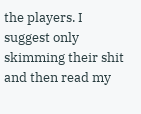the players. I suggest only skimming their shit and then read my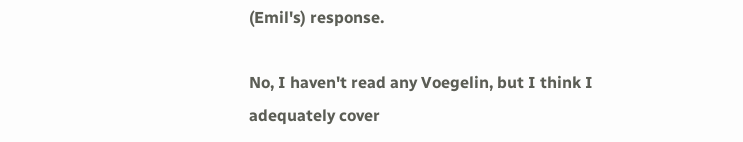(Emil's) response.

No, I haven't read any Voegelin, but I think I adequately cover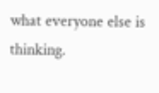what everyone else is thinking.